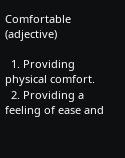Comfortable (adjective)

  1. Providing physical comfort.
  2. Providing a feeling of ease and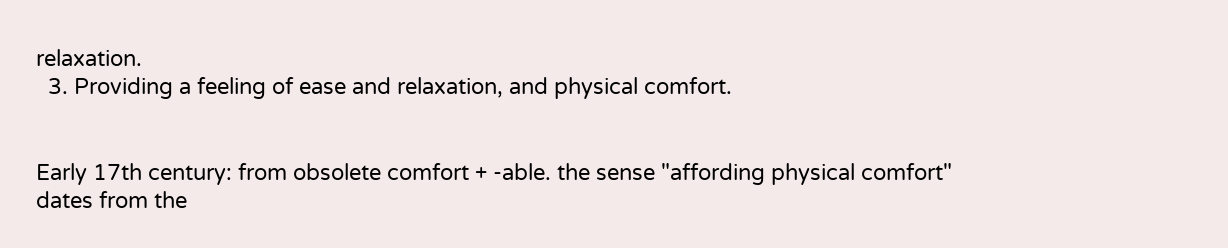relaxation.
  3. Providing a feeling of ease and relaxation, and physical comfort.


Early 17th century: from obsolete comfort + -able. the sense "affording physical comfort" dates from the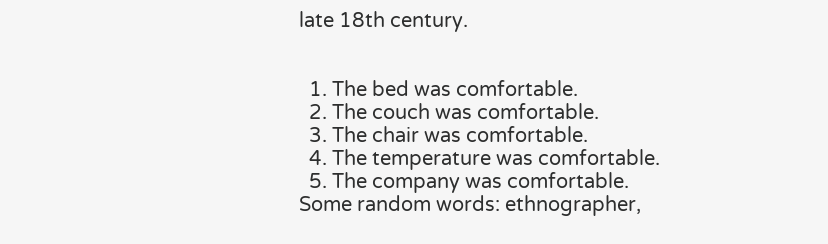late 18th century.


  1. The bed was comfortable.
  2. The couch was comfortable.
  3. The chair was comfortable.
  4. The temperature was comfortable.
  5. The company was comfortable.
Some random words: ethnographer,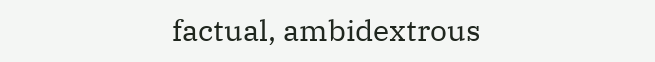factual, ambidextrous